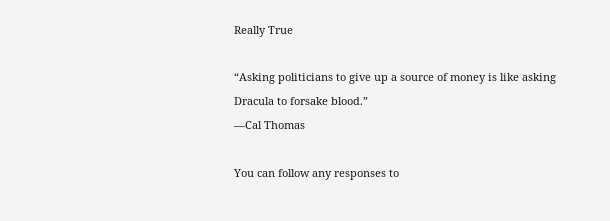Really True

“Asking politicians to give up a source of money is like asking Dracula to forsake blood.”
—Cal Thomas

You can follow any responses to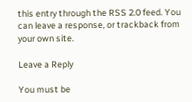this entry through the RSS 2.0 feed. You can leave a response, or trackback from your own site.

Leave a Reply

You must be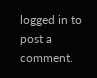logged in to post a comment.